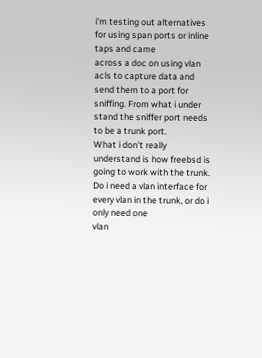i'm testing out alternatives for using span ports or inline taps and came
across a doc on using vlan acls to capture data and send them to a port for
sniffing. From what i under stand the sniffer port needs to be a trunk port.
What i don't really understand is how freebsd is going to work with the trunk.
Do i need a vlan interface for every vlan in the trunk, or do i only need one
vlan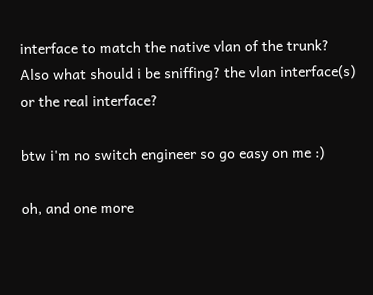interface to match the native vlan of the trunk?
Also what should i be sniffing? the vlan interface(s) or the real interface?

btw i'm no switch engineer so go easy on me :)

oh, and one more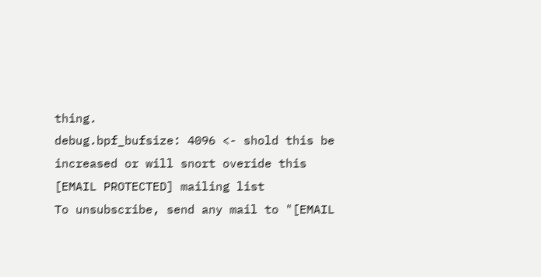thing.
debug.bpf_bufsize: 4096 <- shold this be increased or will snort overide this
[EMAIL PROTECTED] mailing list
To unsubscribe, send any mail to "[EMAIL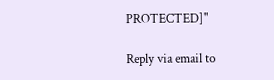PROTECTED]"

Reply via email to